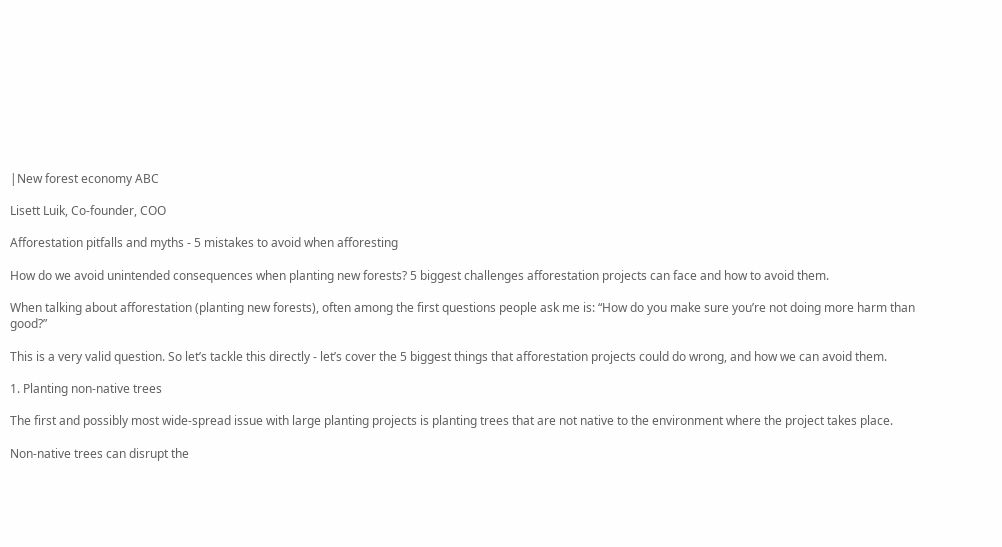|New forest economy ABC

Lisett Luik, Co-founder, COO

Afforestation pitfalls and myths - 5 mistakes to avoid when afforesting

How do we avoid unintended consequences when planting new forests? 5 biggest challenges afforestation projects can face and how to avoid them.

When talking about afforestation (planting new forests), often among the first questions people ask me is: “How do you make sure you’re not doing more harm than good?”

This is a very valid question. So let’s tackle this directly - let’s cover the 5 biggest things that afforestation projects could do wrong, and how we can avoid them.

1. Planting non-native trees

The first and possibly most wide-spread issue with large planting projects is planting trees that are not native to the environment where the project takes place.

Non-native trees can disrupt the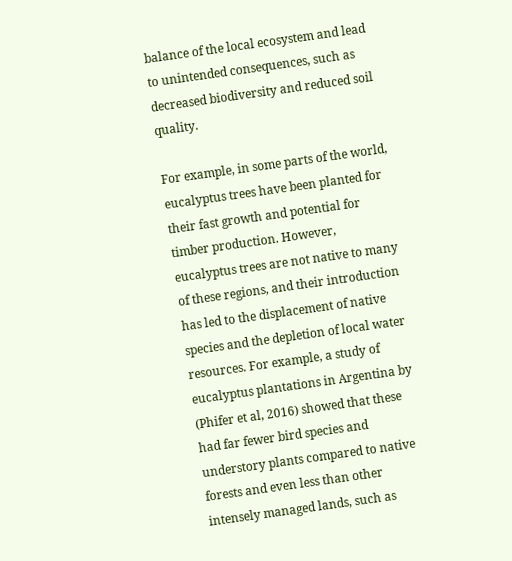balance of the local ecosystem and lead to unintended consequences, such as decreased biodiversity and reduced soil quality.

For example, in some parts of the world, eucalyptus trees have been planted for their fast growth and potential for timber production. However, eucalyptus trees are not native to many of these regions, and their introduction has led to the displacement of native species and the depletion of local water resources. For example, a study of eucalyptus plantations in Argentina by (Phifer et al, 2016) showed that these had far fewer bird species and understory plants compared to native forests and even less than other intensely managed lands, such as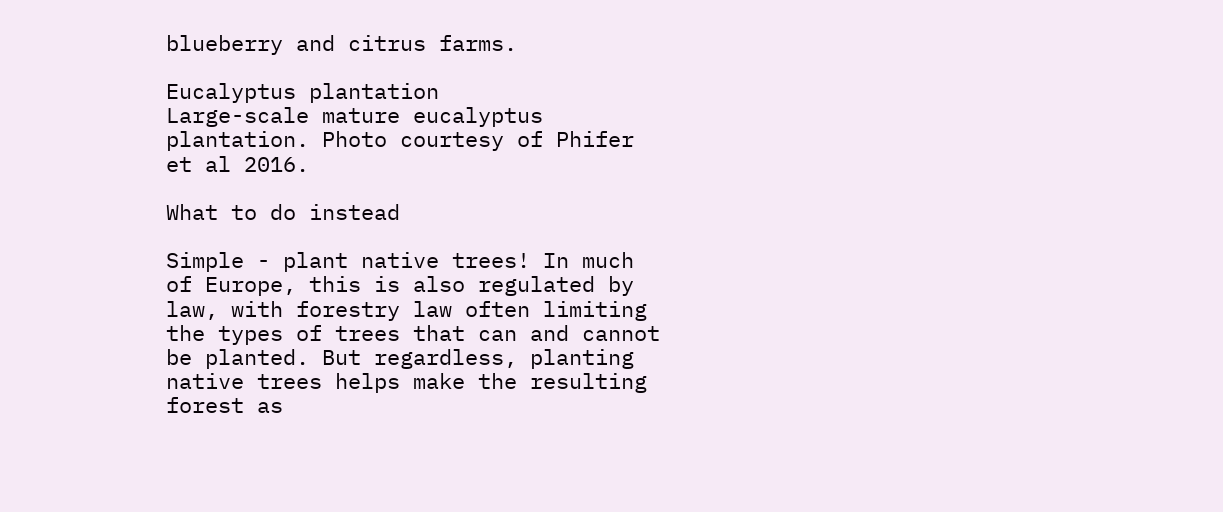blueberry and citrus farms.

Eucalyptus plantation
Large-scale mature eucalyptus plantation. Photo courtesy of Phifer et al 2016.

What to do instead

Simple - plant native trees! In much of Europe, this is also regulated by law, with forestry law often limiting the types of trees that can and cannot be planted. But regardless, planting native trees helps make the resulting forest as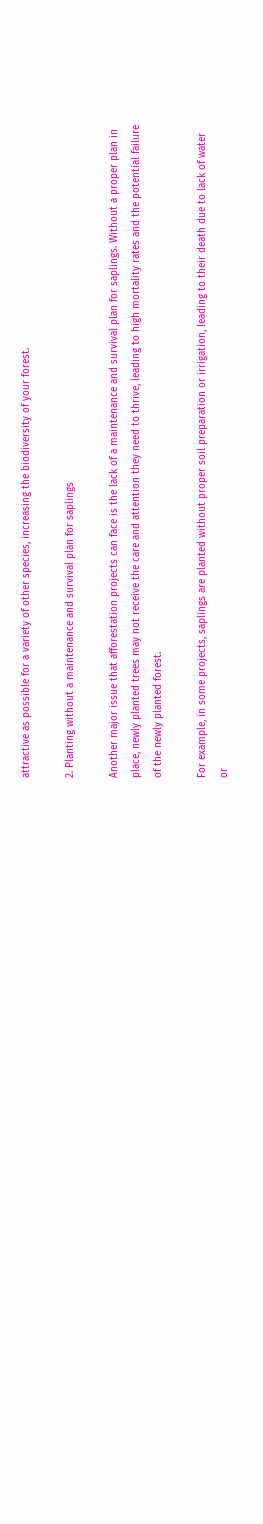attractive as possible for a variety of other species, increasing the biodiversity of your forest.

2. Planting without a maintenance and survival plan for saplings

Another major issue that afforestation projects can face is the lack of a maintenance and survival plan for saplings. Without a proper plan in place, newly planted trees may not receive the care and attention they need to thrive, leading to high mortality rates and the potential failure of the newly planted forest.

For example, in some projects, saplings are planted without proper soil preparation or irrigation, leading to their death due to lack of water or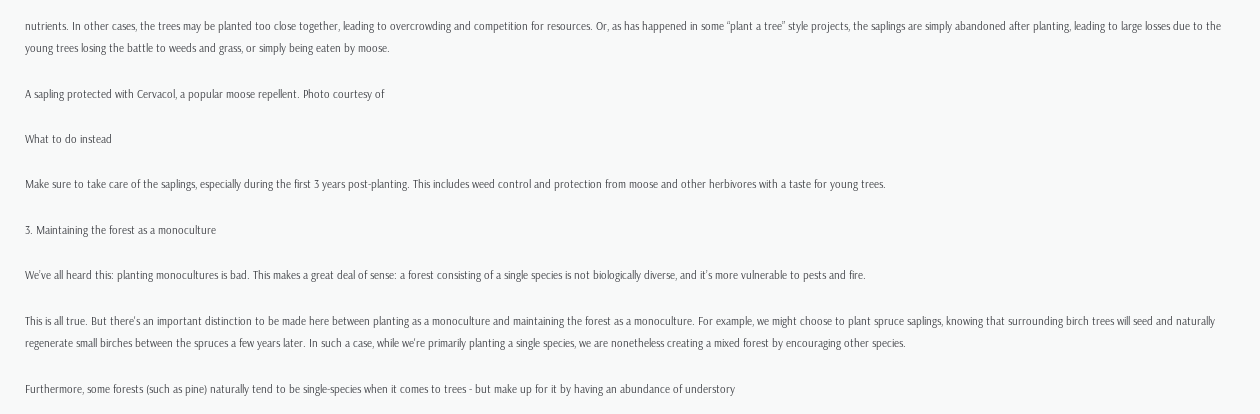nutrients. In other cases, the trees may be planted too close together, leading to overcrowding and competition for resources. Or, as has happened in some “plant a tree” style projects, the saplings are simply abandoned after planting, leading to large losses due to the young trees losing the battle to weeds and grass, or simply being eaten by moose.

A sapling protected with Cervacol, a popular moose repellent. Photo courtesy of

What to do instead

Make sure to take care of the saplings, especially during the first 3 years post-planting. This includes weed control and protection from moose and other herbivores with a taste for young trees.

3. Maintaining the forest as a monoculture

We’ve all heard this: planting monocultures is bad. This makes a great deal of sense: a forest consisting of a single species is not biologically diverse, and it’s more vulnerable to pests and fire.

This is all true. But there's an important distinction to be made here between planting as a monoculture and maintaining the forest as a monoculture. For example, we might choose to plant spruce saplings, knowing that surrounding birch trees will seed and naturally regenerate small birches between the spruces a few years later. In such a case, while we're primarily planting a single species, we are nonetheless creating a mixed forest by encouraging other species.

Furthermore, some forests (such as pine) naturally tend to be single-species when it comes to trees - but make up for it by having an abundance of understory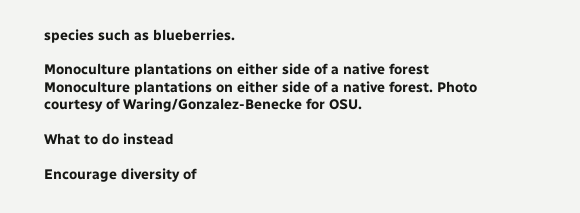species such as blueberries.

Monoculture plantations on either side of a native forest
Monoculture plantations on either side of a native forest. Photo courtesy of Waring/Gonzalez-Benecke for OSU.

What to do instead

Encourage diversity of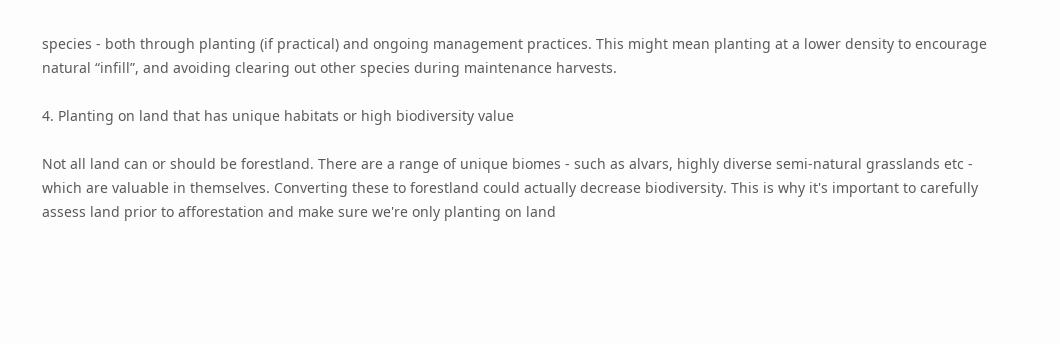species - both through planting (if practical) and ongoing management practices. This might mean planting at a lower density to encourage natural “infill”, and avoiding clearing out other species during maintenance harvests.

4. Planting on land that has unique habitats or high biodiversity value

Not all land can or should be forestland. There are a range of unique biomes - such as alvars, highly diverse semi-natural grasslands etc - which are valuable in themselves. Converting these to forestland could actually decrease biodiversity. This is why it's important to carefully assess land prior to afforestation and make sure we're only planting on land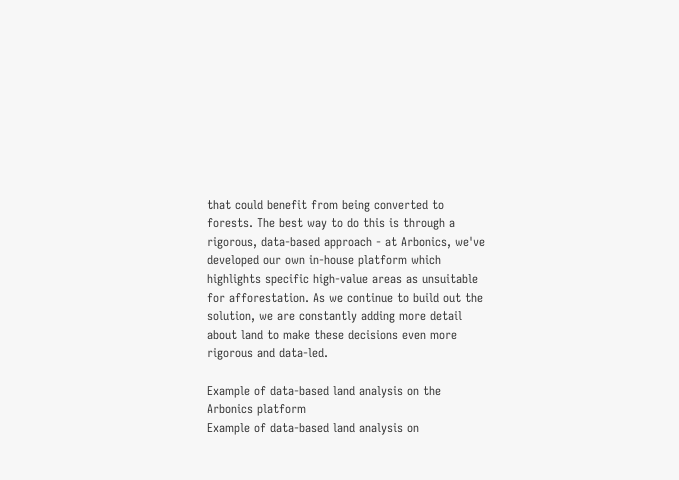that could benefit from being converted to forests. The best way to do this is through a rigorous, data-based approach - at Arbonics, we've developed our own in-house platform which highlights specific high-value areas as unsuitable for afforestation. As we continue to build out the solution, we are constantly adding more detail about land to make these decisions even more rigorous and data-led.

Example of data-based land analysis on the Arbonics platform
Example of data-based land analysis on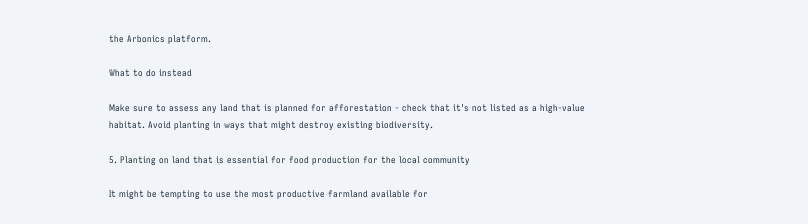the Arbonics platform.

What to do instead

Make sure to assess any land that is planned for afforestation - check that it's not listed as a high-value habitat. Avoid planting in ways that might destroy existing biodiversity.

5. Planting on land that is essential for food production for the local community

It might be tempting to use the most productive farmland available for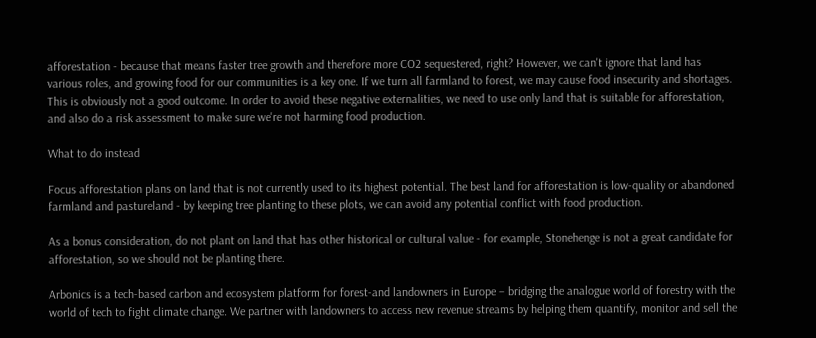afforestation - because that means faster tree growth and therefore more CO2 sequestered, right? However, we can't ignore that land has various roles, and growing food for our communities is a key one. If we turn all farmland to forest, we may cause food insecurity and shortages. This is obviously not a good outcome. In order to avoid these negative externalities, we need to use only land that is suitable for afforestation, and also do a risk assessment to make sure we're not harming food production.

What to do instead

Focus afforestation plans on land that is not currently used to its highest potential. The best land for afforestation is low-quality or abandoned farmland and pastureland - by keeping tree planting to these plots, we can avoid any potential conflict with food production.

As a bonus consideration, do not plant on land that has other historical or cultural value - for example, Stonehenge is not a great candidate for afforestation, so we should not be planting there.

Arbonics is a tech-based carbon and ecosystem platform for forest-and landowners in Europe – bridging the analogue world of forestry with the world of tech to fight climate change. We partner with landowners to access new revenue streams by helping them quantify, monitor and sell the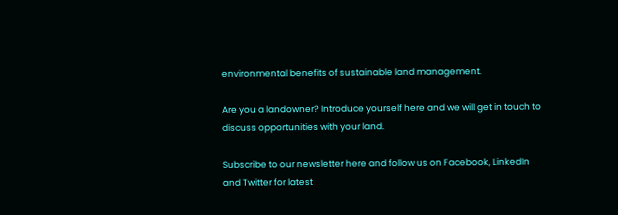environmental benefits of sustainable land management.

Are you a landowner? Introduce yourself here and we will get in touch to discuss opportunities with your land.

Subscribe to our newsletter here and follow us on Facebook, LinkedIn and Twitter for latest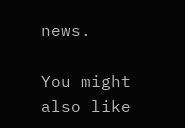news.

You might also like